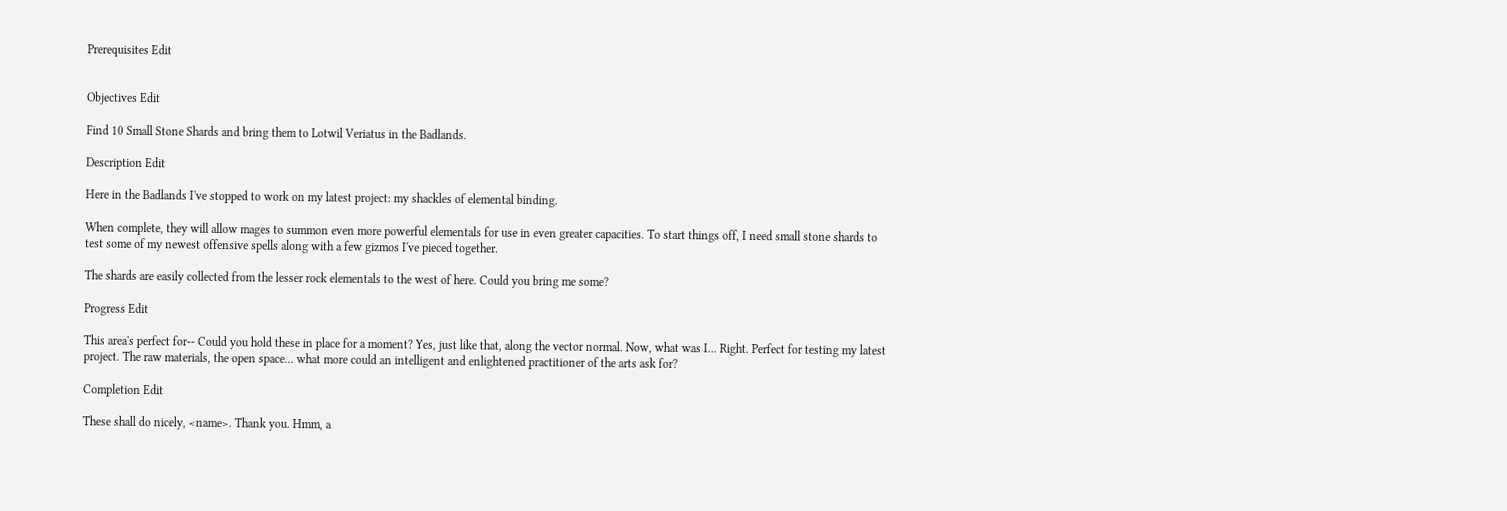Prerequisites Edit


Objectives Edit

Find 10 Small Stone Shards and bring them to Lotwil Veriatus in the Badlands.

Description Edit

Here in the Badlands I've stopped to work on my latest project: my shackles of elemental binding.

When complete, they will allow mages to summon even more powerful elementals for use in even greater capacities. To start things off, I need small stone shards to test some of my newest offensive spells along with a few gizmos I've pieced together.

The shards are easily collected from the lesser rock elementals to the west of here. Could you bring me some?

Progress Edit

This area's perfect for-- Could you hold these in place for a moment? Yes, just like that, along the vector normal. Now, what was I... Right. Perfect for testing my latest project. The raw materials, the open space... what more could an intelligent and enlightened practitioner of the arts ask for?

Completion Edit

These shall do nicely, <name>. Thank you. Hmm, a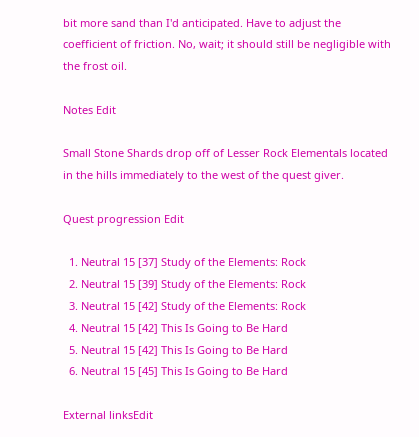bit more sand than I'd anticipated. Have to adjust the coefficient of friction. No, wait; it should still be negligible with the frost oil.

Notes Edit

Small Stone Shards drop off of Lesser Rock Elementals located in the hills immediately to the west of the quest giver.

Quest progression Edit

  1. Neutral 15 [37] Study of the Elements: Rock
  2. Neutral 15 [39] Study of the Elements: Rock
  3. Neutral 15 [42] Study of the Elements: Rock
  4. Neutral 15 [42] This Is Going to Be Hard
  5. Neutral 15 [42] This Is Going to Be Hard
  6. Neutral 15 [45] This Is Going to Be Hard

External linksEdit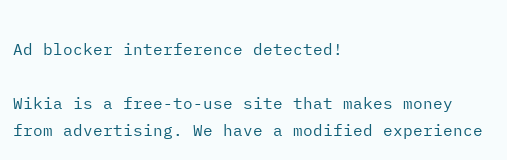Ad blocker interference detected!

Wikia is a free-to-use site that makes money from advertising. We have a modified experience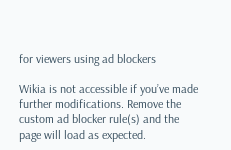for viewers using ad blockers

Wikia is not accessible if you’ve made further modifications. Remove the custom ad blocker rule(s) and the page will load as expected.